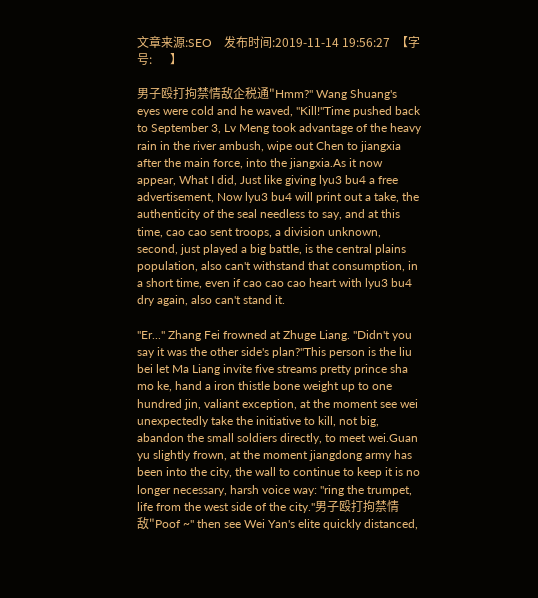文章来源:SEO    发布时间:2019-11-14 19:56:27  【字号:      】

男子殴打拘禁情敌企税通"Hmm?" Wang Shuang's eyes were cold and he waved, "Kill!"Time pushed back to September 3, Lv Meng took advantage of the heavy rain in the river ambush, wipe out Chen to jiangxia after the main force, into the jiangxia.As it now appear, What I did, Just like giving lyu3 bu4 a free advertisement, Now lyu3 bu4 will print out a take, the authenticity of the seal needless to say, and at this time, cao cao sent troops, a division unknown, second, just played a big battle, is the central plains population, also can't withstand that consumption, in a short time, even if cao cao cao heart with lyu3 bu4 dry again, also can't stand it.

"Er..." Zhang Fei frowned at Zhuge Liang. "Didn't you say it was the other side's plan?"This person is the liu bei let Ma Liang invite five streams pretty prince sha mo ke, hand a iron thistle bone weight up to one hundred jin, valiant exception, at the moment see wei unexpectedly take the initiative to kill, not big, abandon the small soldiers directly, to meet wei.Guan yu slightly frown, at the moment jiangdong army has been into the city, the wall to continue to keep it is no longer necessary, harsh voice way: "ring the trumpet, life from the west side of the city."男子殴打拘禁情敌"Poof ~" then see Wei Yan's elite quickly distanced,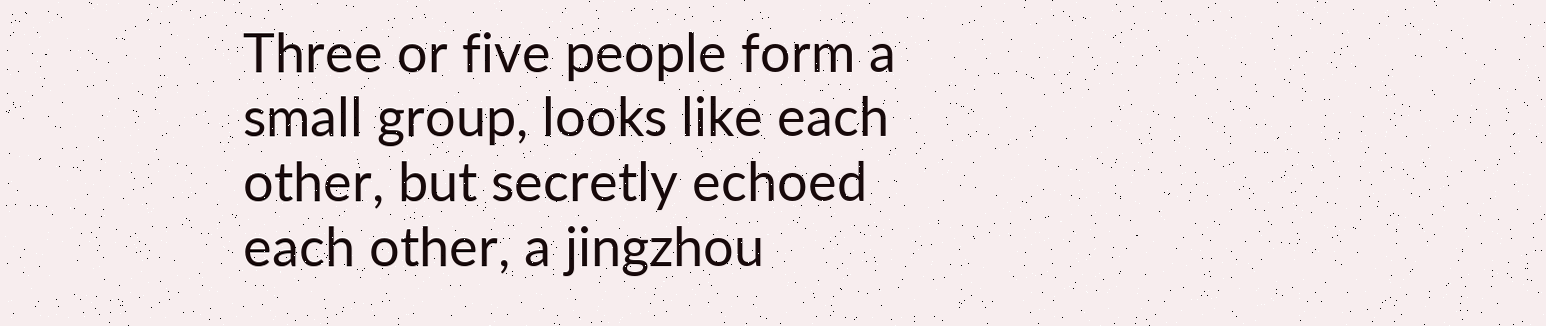Three or five people form a small group, looks like each other, but secretly echoed each other, a jingzhou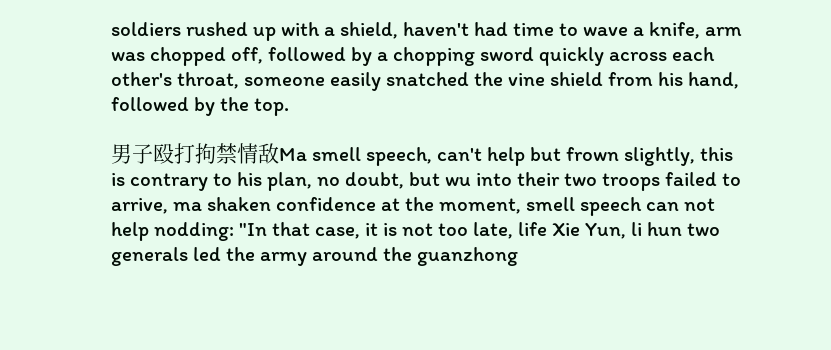soldiers rushed up with a shield, haven't had time to wave a knife, arm was chopped off, followed by a chopping sword quickly across each other's throat, someone easily snatched the vine shield from his hand, followed by the top.

男子殴打拘禁情敌Ma smell speech, can't help but frown slightly, this is contrary to his plan, no doubt, but wu into their two troops failed to arrive, ma shaken confidence at the moment, smell speech can not help nodding: "In that case, it is not too late, life Xie Yun, li hun two generals led the army around the guanzhong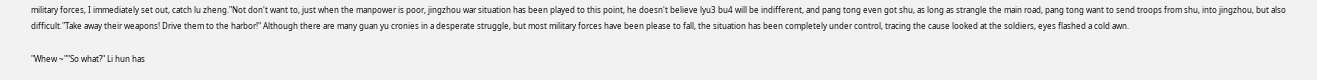military forces, I immediately set out, catch lu zheng."Not don't want to, just when the manpower is poor, jingzhou war situation has been played to this point, he doesn't believe lyu3 bu4 will be indifferent, and pang tong even got shu, as long as strangle the main road, pang tong want to send troops from shu, into jingzhou, but also difficult."Take away their weapons! Drive them to the harbor!" Although there are many guan yu cronies in a desperate struggle, but most military forces have been please to fall, the situation has been completely under control, tracing the cause looked at the soldiers, eyes flashed a cold awn.

"Whew ~""So what?" Li hun has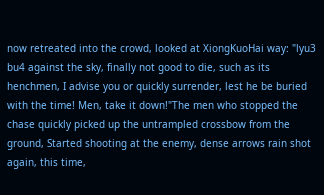now retreated into the crowd, looked at XiongKuoHai way: "lyu3 bu4 against the sky, finally not good to die, such as its henchmen, I advise you or quickly surrender, lest he be buried with the time! Men, take it down!"The men who stopped the chase quickly picked up the untrampled crossbow from the ground, Started shooting at the enemy, dense arrows rain shot again, this time,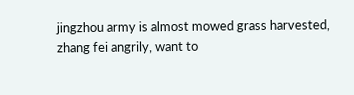jingzhou army is almost mowed grass harvested, zhang fei angrily, want to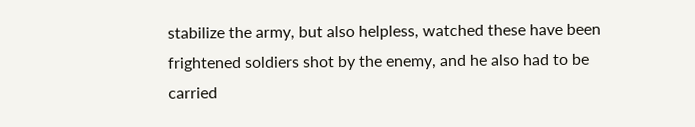stabilize the army, but also helpless, watched these have been frightened soldiers shot by the enemy, and he also had to be carried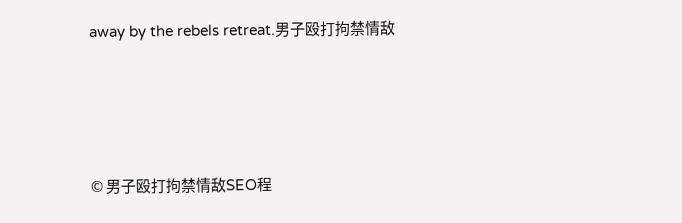away by the rebels retreat.男子殴打拘禁情敌




© 男子殴打拘禁情敌SEO程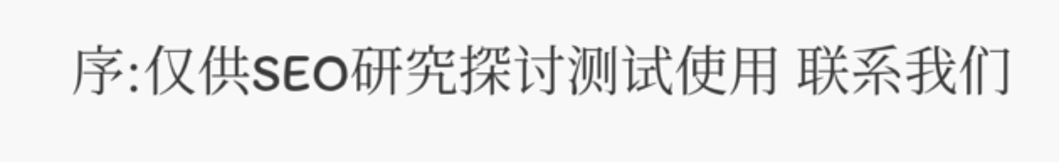序:仅供SEO研究探讨测试使用 联系我们